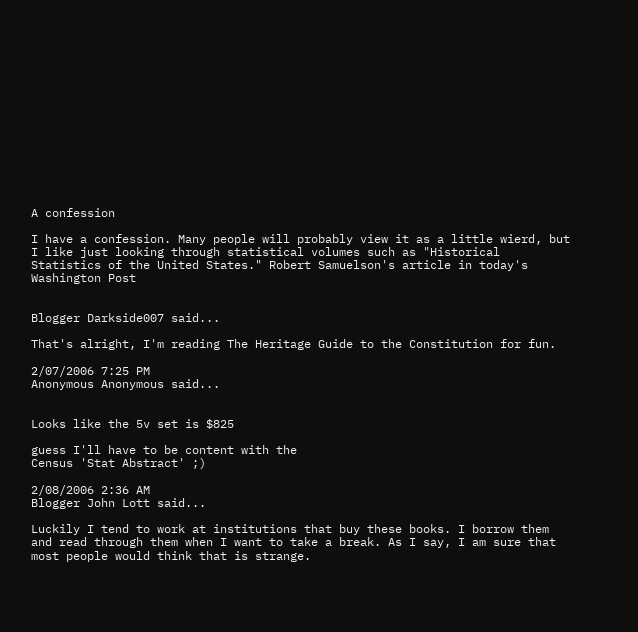A confession

I have a confession. Many people will probably view it as a little wierd, but I like just looking through statistical volumes such as "Historical Statistics of the United States." Robert Samuelson's article in today's Washington Post


Blogger Darkside007 said...

That's alright, I'm reading The Heritage Guide to the Constitution for fun.

2/07/2006 7:25 PM
Anonymous Anonymous said...


Looks like the 5v set is $825

guess I'll have to be content with the
Census 'Stat Abstract' ;)

2/08/2006 2:36 AM
Blogger John Lott said...

Luckily I tend to work at institutions that buy these books. I borrow them and read through them when I want to take a break. As I say, I am sure that most people would think that is strange.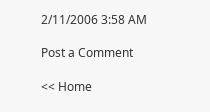2/11/2006 3:58 AM

Post a Comment

<< Home